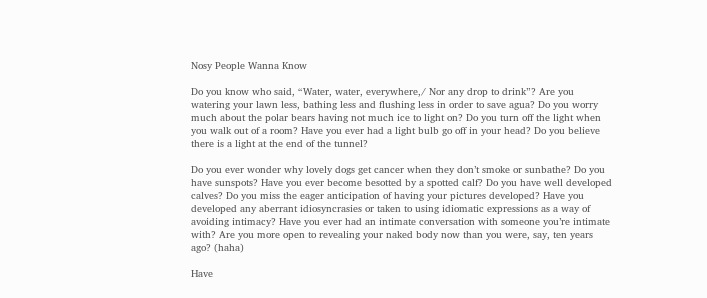Nosy People Wanna Know

Do you know who said, “Water, water, everywhere,/ Nor any drop to drink”? Are you watering your lawn less, bathing less and flushing less in order to save agua? Do you worry much about the polar bears having not much ice to light on? Do you turn off the light when you walk out of a room? Have you ever had a light bulb go off in your head? Do you believe there is a light at the end of the tunnel?

Do you ever wonder why lovely dogs get cancer when they don’t smoke or sunbathe? Do you have sunspots? Have you ever become besotted by a spotted calf? Do you have well developed calves? Do you miss the eager anticipation of having your pictures developed? Have you developed any aberrant idiosyncrasies or taken to using idiomatic expressions as a way of avoiding intimacy? Have you ever had an intimate conversation with someone you’re intimate with? Are you more open to revealing your naked body now than you were, say, ten years ago? (haha)

Have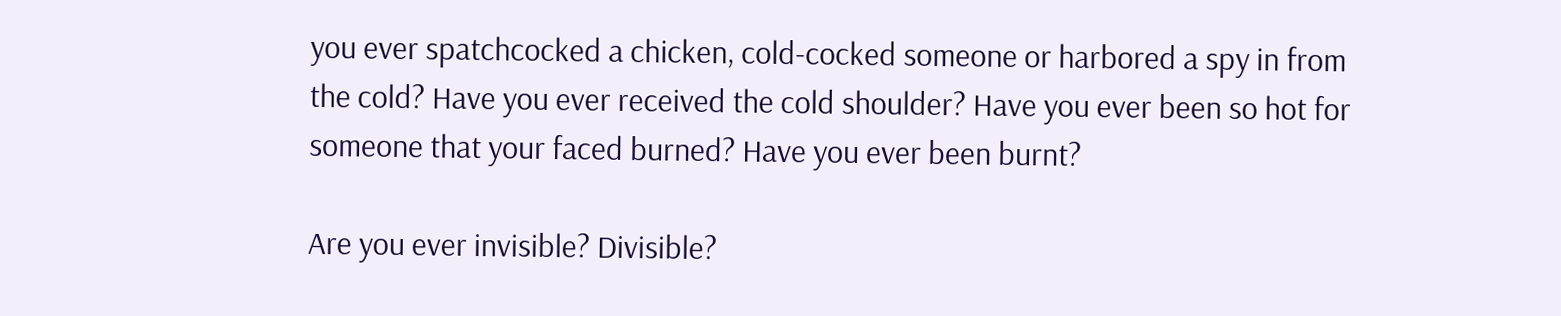you ever spatchcocked a chicken, cold-cocked someone or harbored a spy in from the cold? Have you ever received the cold shoulder? Have you ever been so hot for someone that your faced burned? Have you ever been burnt?

Are you ever invisible? Divisible?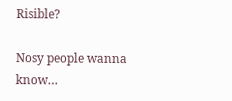Risible?

Nosy people wanna know…